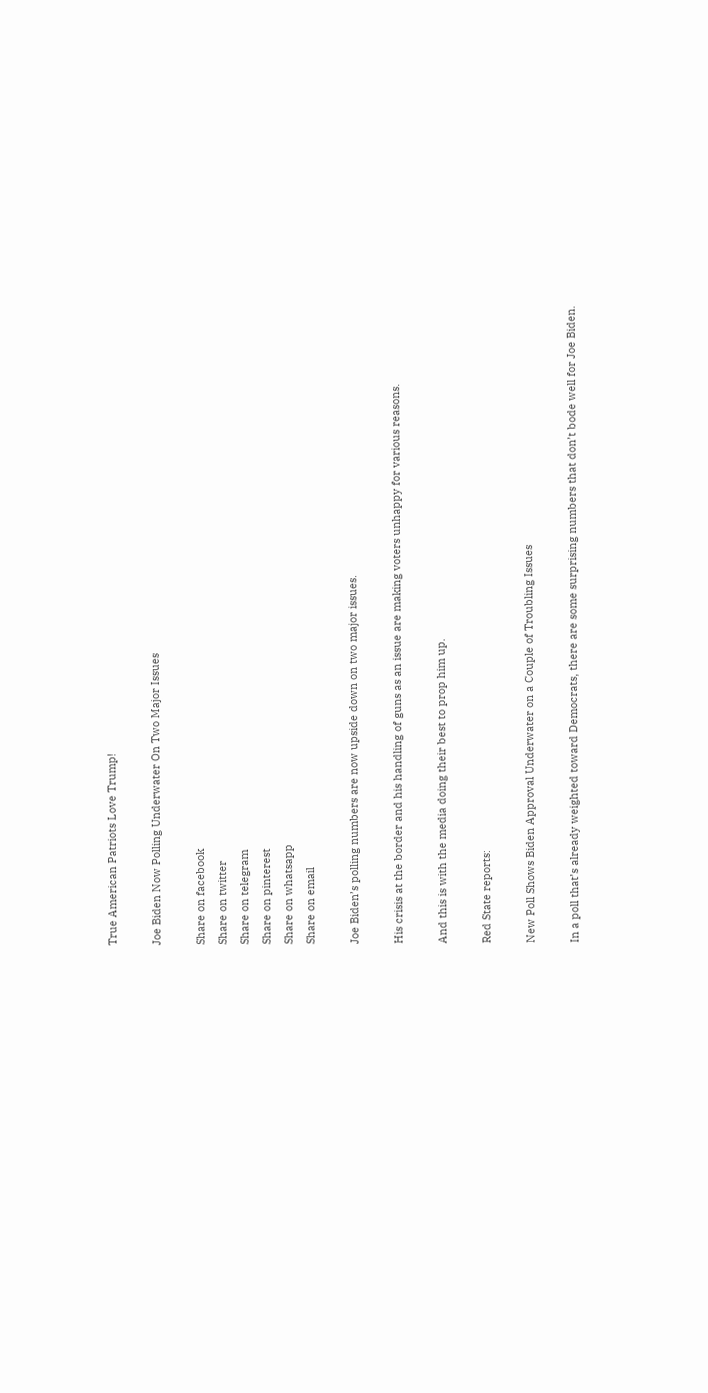True American Patriots Love Trump!

Joe Biden Now Polling Underwater On Two Major Issues

Share on facebook
Share on twitter
Share on telegram
Share on pinterest
Share on whatsapp
Share on email

Joe Biden’s polling numbers are now upside down on two major issues.

His crisis at the border and his handling of guns as an issue are making voters unhappy for various reasons.

And this is with the media doing their best to prop him up.

Red State reports:

New Poll Shows Biden Approval Underwater on a Couple of Troubling Issues

In a poll that’s already weighted toward Democrats, there are some surprising numbers that don’t bode well for Joe Biden.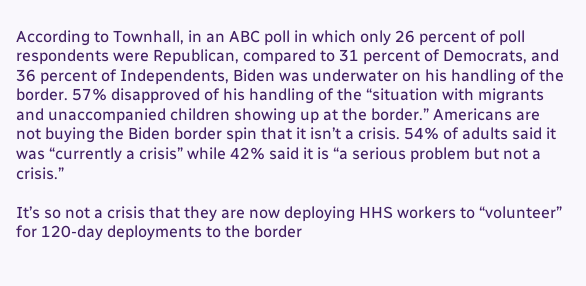According to Townhall, in an ABC poll in which only 26 percent of poll respondents were Republican, compared to 31 percent of Democrats, and 36 percent of Independents, Biden was underwater on his handling of the border. 57% disapproved of his handling of the “situation with migrants and unaccompanied children showing up at the border.” Americans are not buying the Biden border spin that it isn’t a crisis. 54% of adults said it was “currently a crisis” while 42% said it is “a serious problem but not a crisis.”

It’s so not a crisis that they are now deploying HHS workers to “volunteer” for 120-day deployments to the border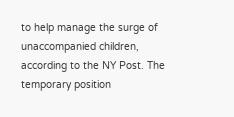to help manage the surge of unaccompanied children, according to the NY Post. The temporary position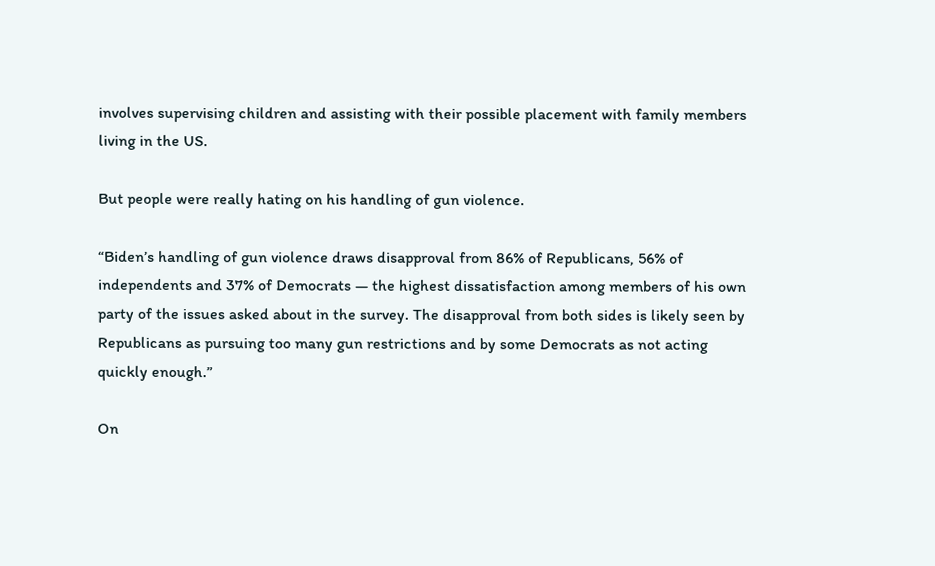involves supervising children and assisting with their possible placement with family members living in the US.

But people were really hating on his handling of gun violence.

“Biden’s handling of gun violence draws disapproval from 86% of Republicans, 56% of independents and 37% of Democrats — the highest dissatisfaction among members of his own party of the issues asked about in the survey. The disapproval from both sides is likely seen by Republicans as pursuing too many gun restrictions and by some Democrats as not acting quickly enough.”

On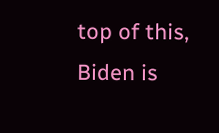top of this, Biden is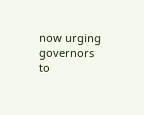now urging governors to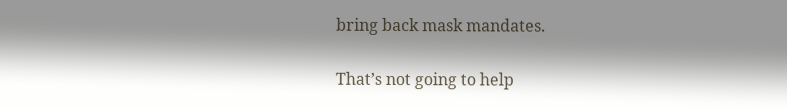bring back mask mandates.

That’s not going to help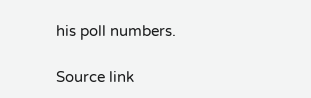his poll numbers.

Source link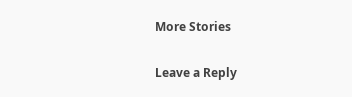More Stories

Leave a Reply